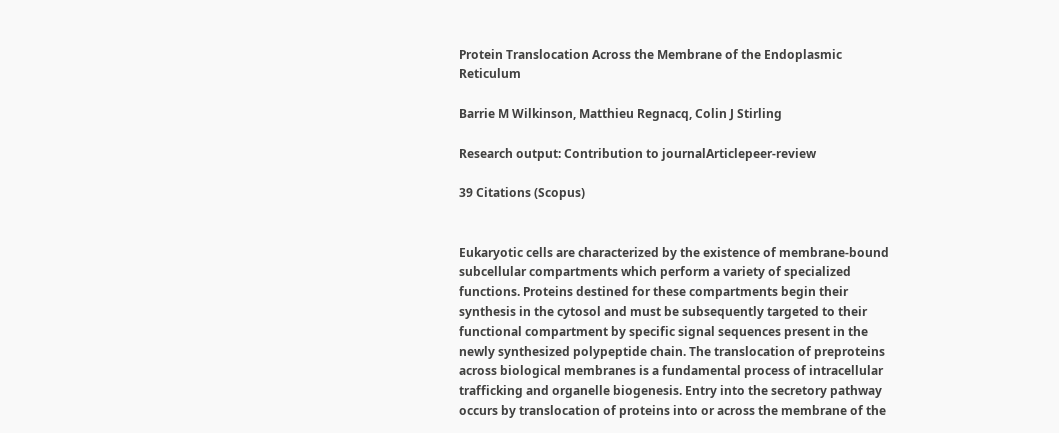Protein Translocation Across the Membrane of the Endoplasmic Reticulum

Barrie M Wilkinson, Matthieu Regnacq, Colin J Stirling

Research output: Contribution to journalArticlepeer-review

39 Citations (Scopus)


Eukaryotic cells are characterized by the existence of membrane-bound subcellular compartments which perform a variety of specialized functions. Proteins destined for these compartments begin their synthesis in the cytosol and must be subsequently targeted to their functional compartment by specific signal sequences present in the newly synthesized polypeptide chain. The translocation of preproteins across biological membranes is a fundamental process of intracellular trafficking and organelle biogenesis. Entry into the secretory pathway occurs by translocation of proteins into or across the membrane of the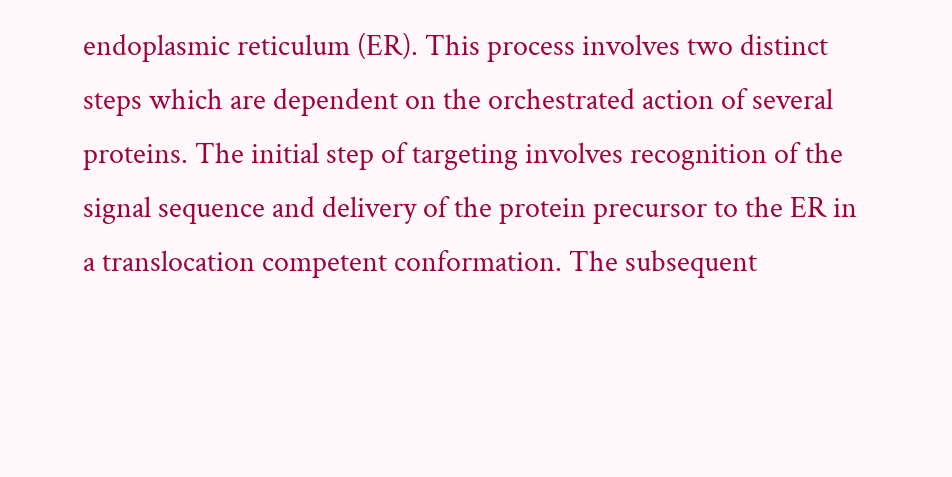endoplasmic reticulum (ER). This process involves two distinct steps which are dependent on the orchestrated action of several proteins. The initial step of targeting involves recognition of the signal sequence and delivery of the protein precursor to the ER in a translocation competent conformation. The subsequent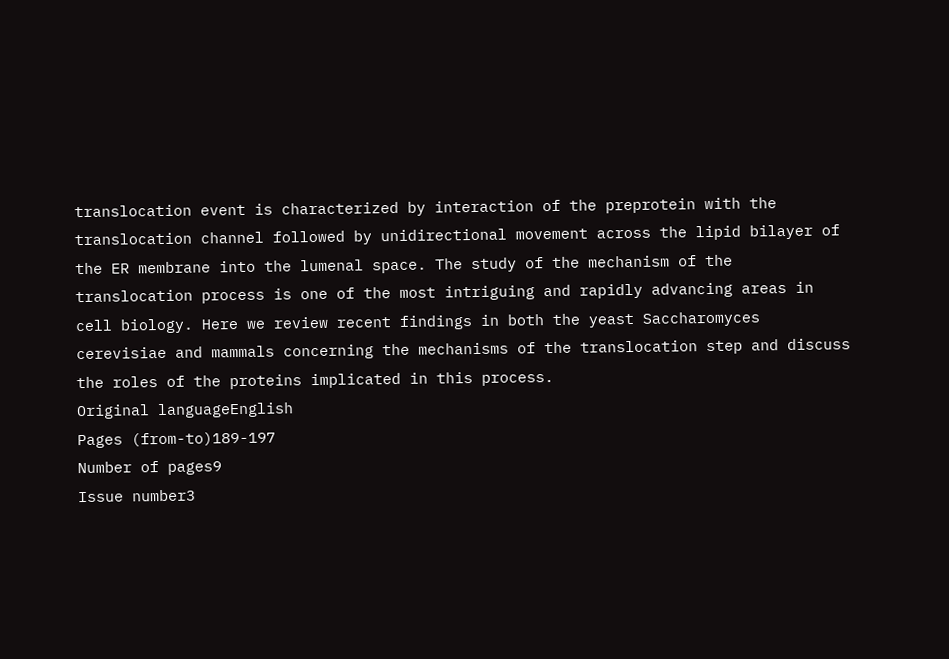translocation event is characterized by interaction of the preprotein with the translocation channel followed by unidirectional movement across the lipid bilayer of the ER membrane into the lumenal space. The study of the mechanism of the translocation process is one of the most intriguing and rapidly advancing areas in cell biology. Here we review recent findings in both the yeast Saccharomyces cerevisiae and mammals concerning the mechanisms of the translocation step and discuss the roles of the proteins implicated in this process.
Original languageEnglish
Pages (from-to)189-197
Number of pages9
Issue number3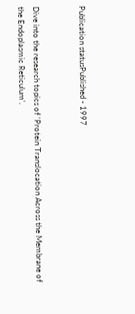Publication statusPublished - 1997


Dive into the research topics of 'Protein Translocation Across the Membrane of the Endoplasmic Reticulum'.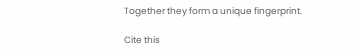Together they form a unique fingerprint.

Cite this